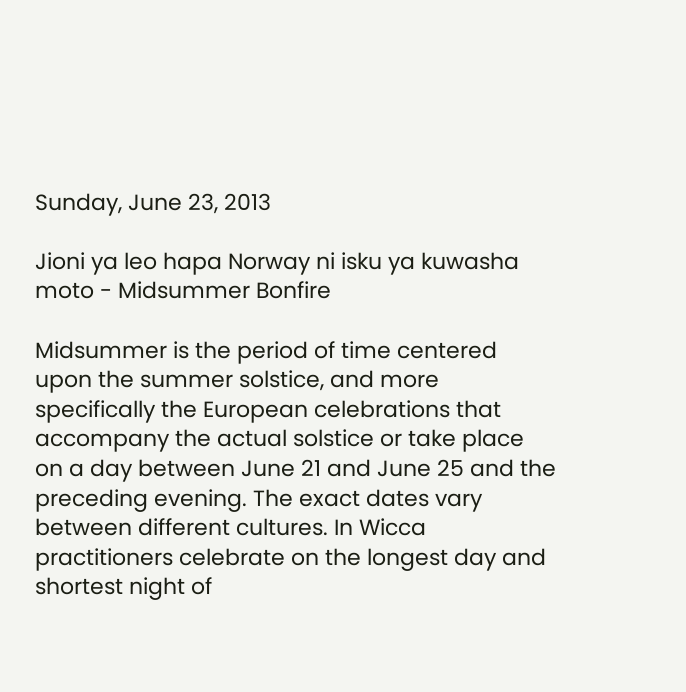Sunday, June 23, 2013

Jioni ya leo hapa Norway ni isku ya kuwasha moto - Midsummer Bonfire

Midsummer is the period of time centered upon the summer solstice, and more specifically the European celebrations that accompany the actual solstice or take place on a day between June 21 and June 25 and the preceding evening. The exact dates vary between different cultures. In Wicca practitioners celebrate on the longest day and shortest night of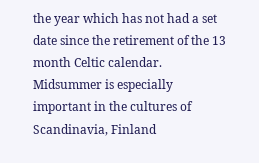the year which has not had a set date since the retirement of the 13 month Celtic calendar. Midsummer is especially important in the cultures of Scandinavia, Finland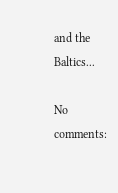and the Baltics...

No comments: